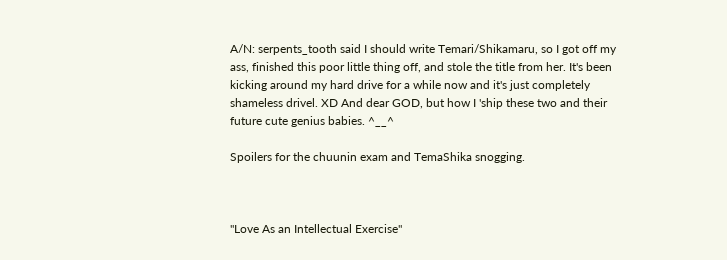A/N: serpents_tooth said I should write Temari/Shikamaru, so I got off my ass, finished this poor little thing off, and stole the title from her. It's been kicking around my hard drive for a while now and it's just completely shameless drivel. XD And dear GOD, but how I 'ship these two and their future cute genius babies. ^__^

Spoilers for the chuunin exam and TemaShika snogging.



"Love As an Intellectual Exercise"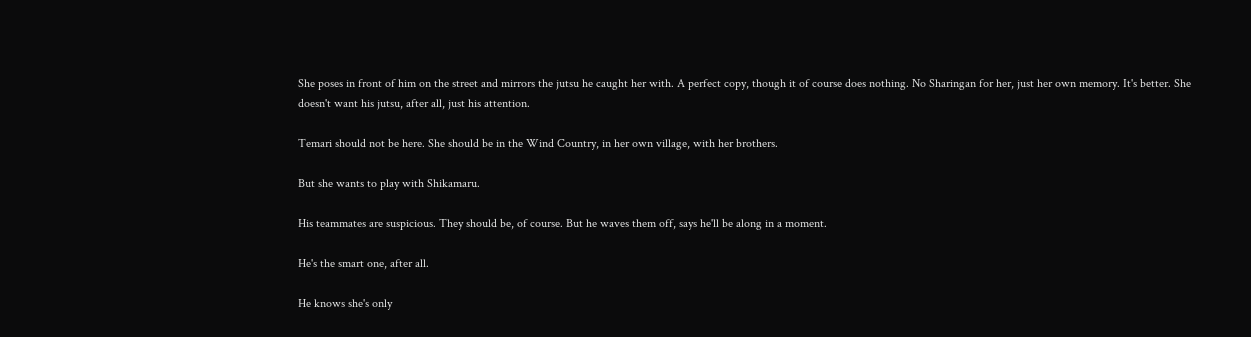She poses in front of him on the street and mirrors the jutsu he caught her with. A perfect copy, though it of course does nothing. No Sharingan for her, just her own memory. It's better. She doesn't want his jutsu, after all, just his attention.

Temari should not be here. She should be in the Wind Country, in her own village, with her brothers.

But she wants to play with Shikamaru.

His teammates are suspicious. They should be, of course. But he waves them off, says he'll be along in a moment.

He's the smart one, after all.

He knows she's only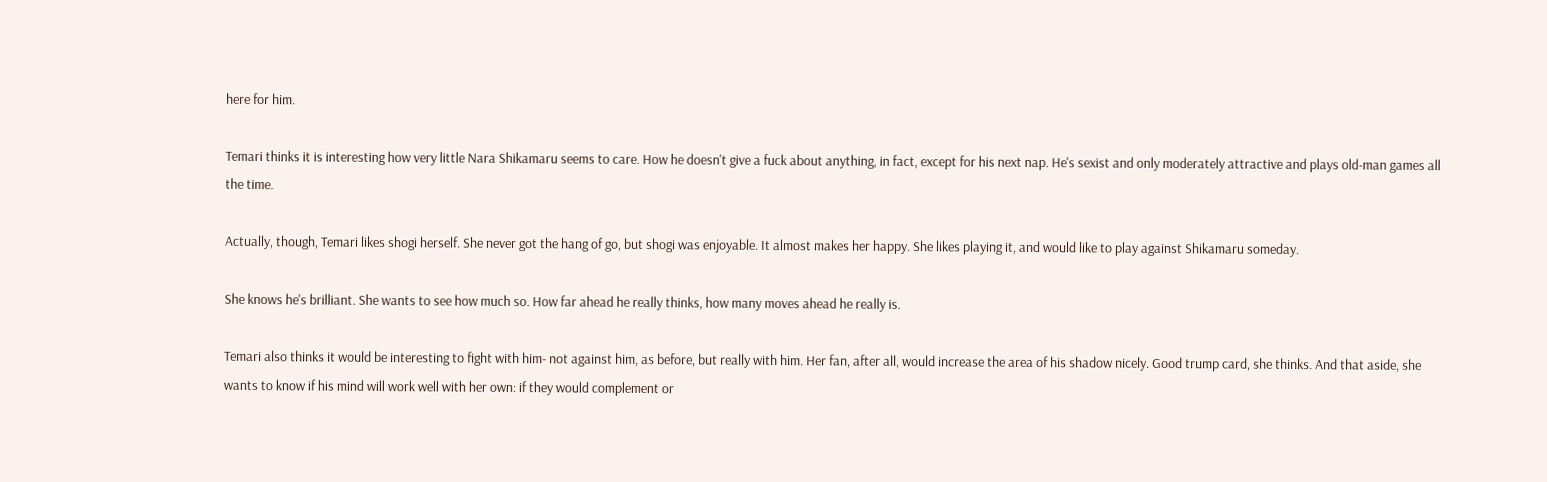here for him.

Temari thinks it is interesting how very little Nara Shikamaru seems to care. How he doesn't give a fuck about anything, in fact, except for his next nap. He's sexist and only moderately attractive and plays old-man games all the time.

Actually, though, Temari likes shogi herself. She never got the hang of go, but shogi was enjoyable. It almost makes her happy. She likes playing it, and would like to play against Shikamaru someday.

She knows he's brilliant. She wants to see how much so. How far ahead he really thinks, how many moves ahead he really is.

Temari also thinks it would be interesting to fight with him- not against him, as before, but really with him. Her fan, after all, would increase the area of his shadow nicely. Good trump card, she thinks. And that aside, she wants to know if his mind will work well with her own: if they would complement or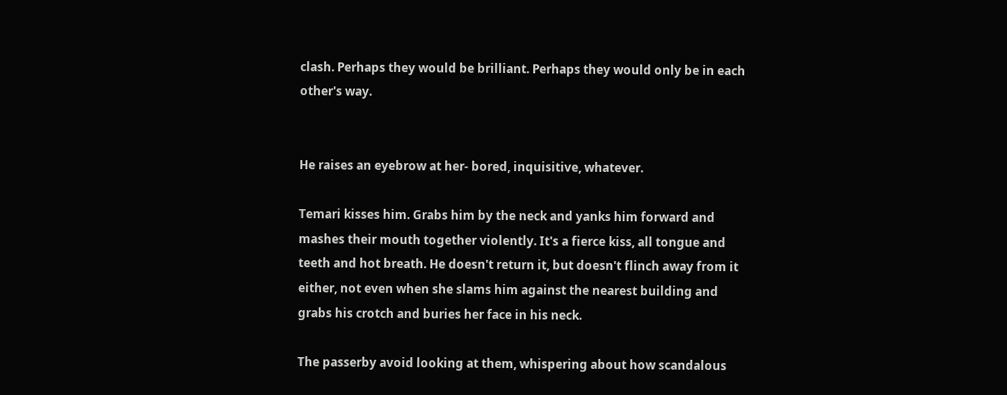clash. Perhaps they would be brilliant. Perhaps they would only be in each other's way.


He raises an eyebrow at her- bored, inquisitive, whatever.

Temari kisses him. Grabs him by the neck and yanks him forward and mashes their mouth together violently. It's a fierce kiss, all tongue and teeth and hot breath. He doesn't return it, but doesn't flinch away from it either, not even when she slams him against the nearest building and grabs his crotch and buries her face in his neck.

The passerby avoid looking at them, whispering about how scandalous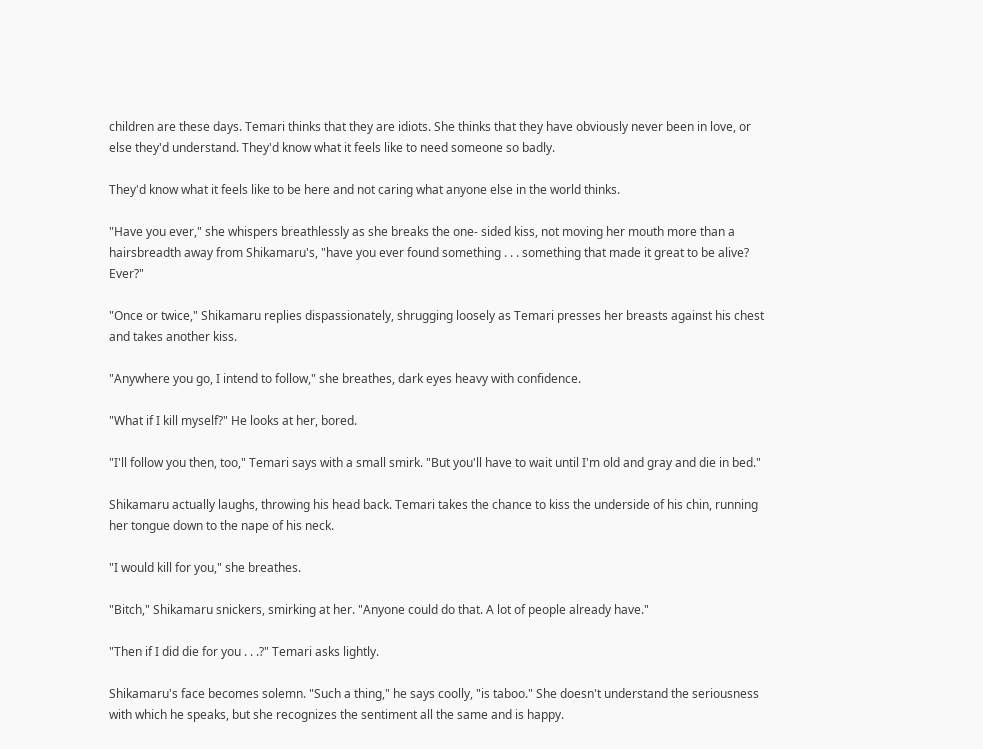children are these days. Temari thinks that they are idiots. She thinks that they have obviously never been in love, or else they'd understand. They'd know what it feels like to need someone so badly.

They'd know what it feels like to be here and not caring what anyone else in the world thinks.

"Have you ever," she whispers breathlessly as she breaks the one- sided kiss, not moving her mouth more than a hairsbreadth away from Shikamaru's, "have you ever found something . . . something that made it great to be alive? Ever?"

"Once or twice," Shikamaru replies dispassionately, shrugging loosely as Temari presses her breasts against his chest and takes another kiss.

"Anywhere you go, I intend to follow," she breathes, dark eyes heavy with confidence.

"What if I kill myself?" He looks at her, bored.

"I'll follow you then, too," Temari says with a small smirk. "But you'll have to wait until I'm old and gray and die in bed."

Shikamaru actually laughs, throwing his head back. Temari takes the chance to kiss the underside of his chin, running her tongue down to the nape of his neck.

"I would kill for you," she breathes.

"Bitch," Shikamaru snickers, smirking at her. "Anyone could do that. A lot of people already have."

"Then if I did die for you . . .?" Temari asks lightly.

Shikamaru's face becomes solemn. "Such a thing," he says coolly, "is taboo." She doesn't understand the seriousness with which he speaks, but she recognizes the sentiment all the same and is happy.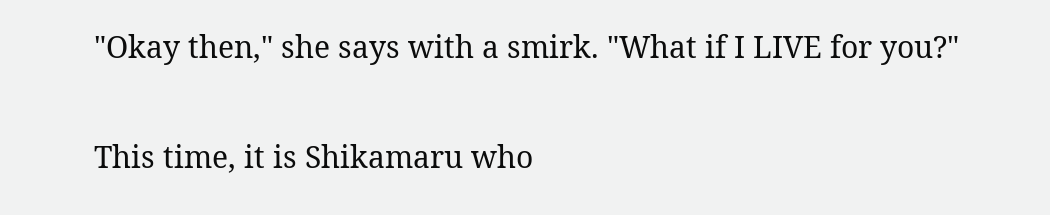"Okay then," she says with a smirk. "What if I LIVE for you?"

This time, it is Shikamaru who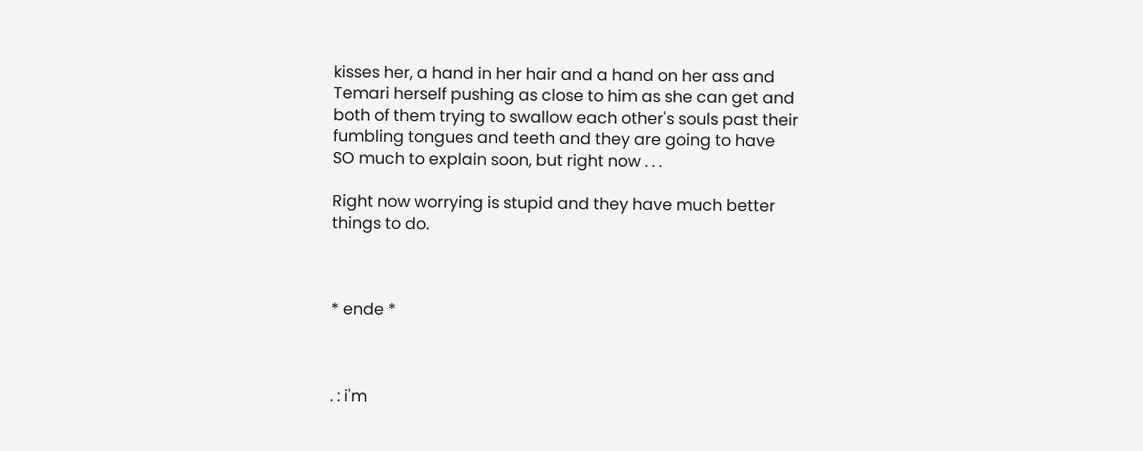kisses her, a hand in her hair and a hand on her ass and Temari herself pushing as close to him as she can get and both of them trying to swallow each other's souls past their fumbling tongues and teeth and they are going to have SO much to explain soon, but right now . . .

Right now worrying is stupid and they have much better things to do.



* ende *



. : i'm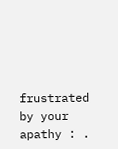frustrated by your apathy : .